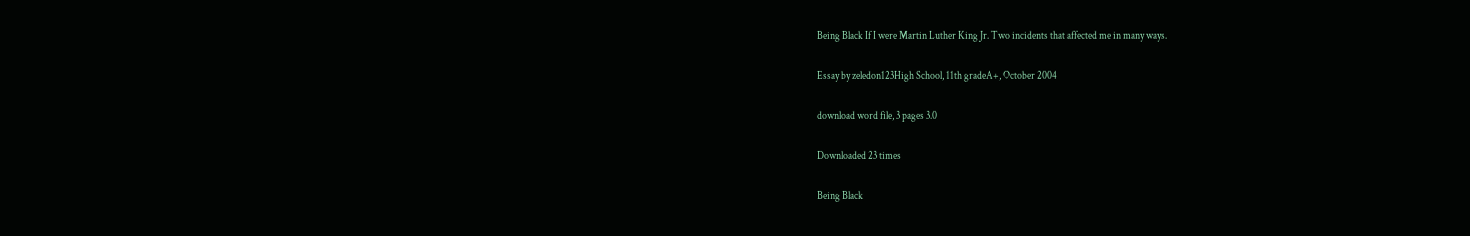Being Black If I were Martin Luther King Jr. Two incidents that affected me in many ways.

Essay by zeledon123High School, 11th gradeA+, October 2004

download word file, 3 pages 3.0

Downloaded 23 times

Being Black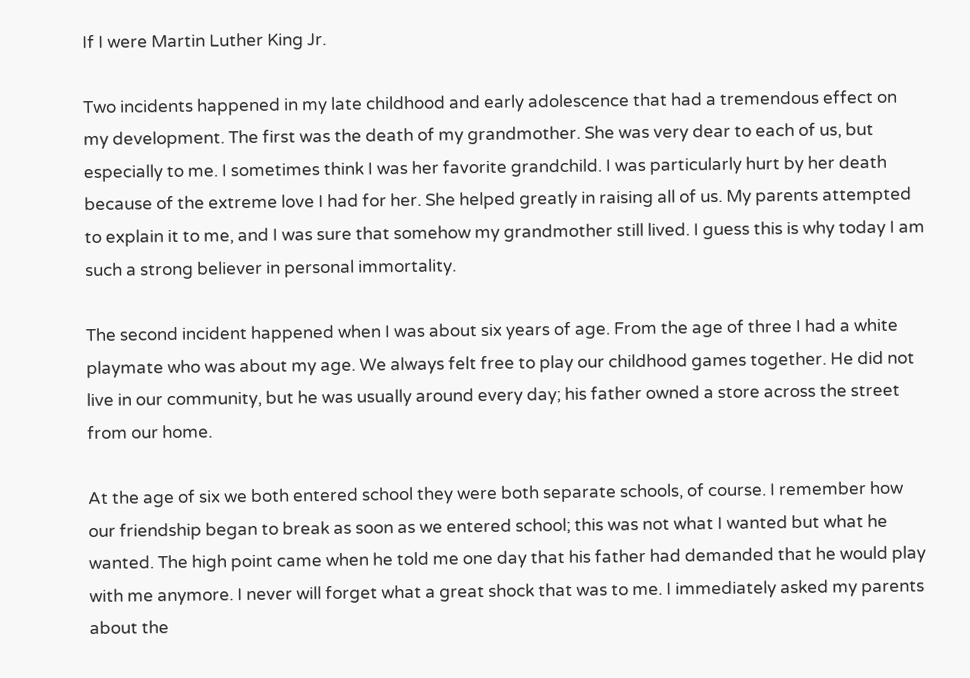If I were Martin Luther King Jr.

Two incidents happened in my late childhood and early adolescence that had a tremendous effect on my development. The first was the death of my grandmother. She was very dear to each of us, but especially to me. I sometimes think I was her favorite grandchild. I was particularly hurt by her death because of the extreme love I had for her. She helped greatly in raising all of us. My parents attempted to explain it to me, and I was sure that somehow my grandmother still lived. I guess this is why today I am such a strong believer in personal immortality.

The second incident happened when I was about six years of age. From the age of three I had a white playmate who was about my age. We always felt free to play our childhood games together. He did not live in our community, but he was usually around every day; his father owned a store across the street from our home.

At the age of six we both entered school they were both separate schools, of course. I remember how our friendship began to break as soon as we entered school; this was not what I wanted but what he wanted. The high point came when he told me one day that his father had demanded that he would play with me anymore. I never will forget what a great shock that was to me. I immediately asked my parents about the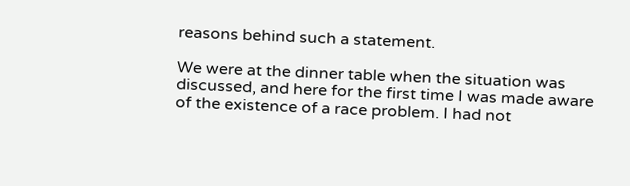reasons behind such a statement.

We were at the dinner table when the situation was discussed, and here for the first time I was made aware of the existence of a race problem. I had not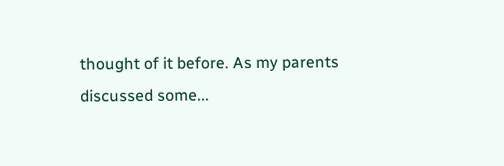thought of it before. As my parents discussed some...